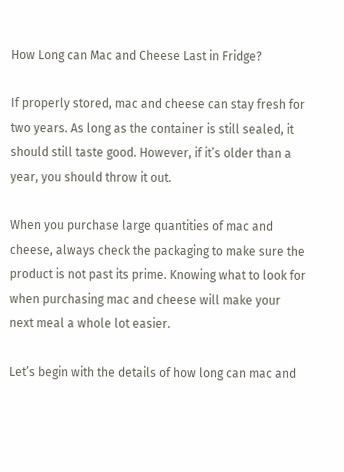How Long can Mac and Cheese Last in Fridge?

If properly stored, mac and cheese can stay fresh for two years. As long as the container is still sealed, it should still taste good. However, if it’s older than a year, you should throw it out.

When you purchase large quantities of mac and cheese, always check the packaging to make sure the product is not past its prime. Knowing what to look for when purchasing mac and cheese will make your next meal a whole lot easier.

Let’s begin with the details of how long can mac and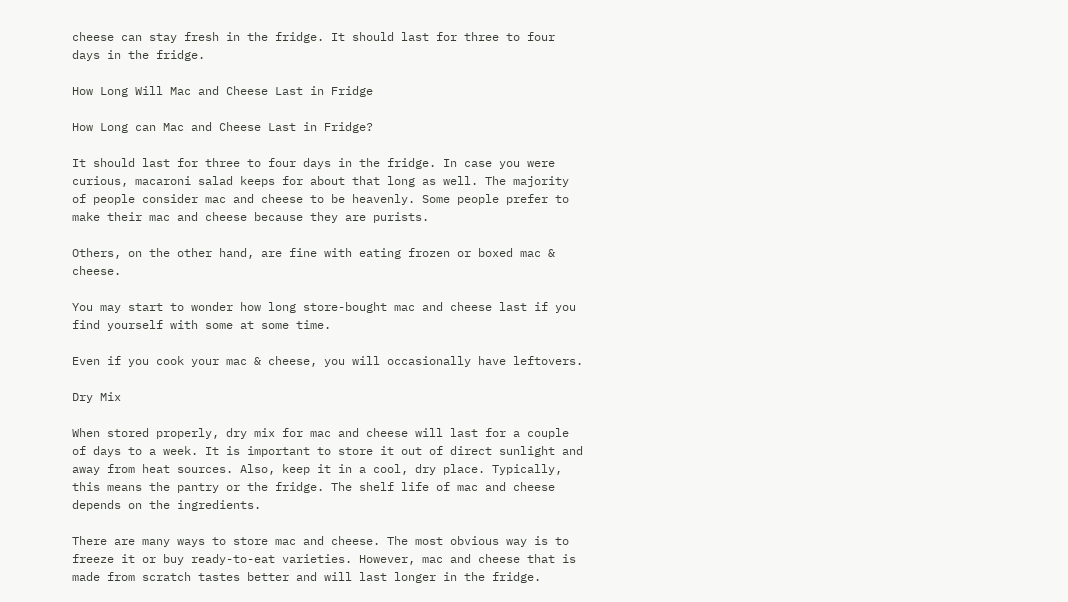cheese can stay fresh in the fridge. It should last for three to four days in the fridge.

How Long Will Mac and Cheese Last in Fridge

How Long can Mac and Cheese Last in Fridge?

It should last for three to four days in the fridge. In case you were curious, macaroni salad keeps for about that long as well. The majority of people consider mac and cheese to be heavenly. Some people prefer to make their mac and cheese because they are purists.

Others, on the other hand, are fine with eating frozen or boxed mac & cheese.

You may start to wonder how long store-bought mac and cheese last if you find yourself with some at some time.

Even if you cook your mac & cheese, you will occasionally have leftovers.

Dry Mix

When stored properly, dry mix for mac and cheese will last for a couple of days to a week. It is important to store it out of direct sunlight and away from heat sources. Also, keep it in a cool, dry place. Typically, this means the pantry or the fridge. The shelf life of mac and cheese depends on the ingredients.

There are many ways to store mac and cheese. The most obvious way is to freeze it or buy ready-to-eat varieties. However, mac and cheese that is made from scratch tastes better and will last longer in the fridge.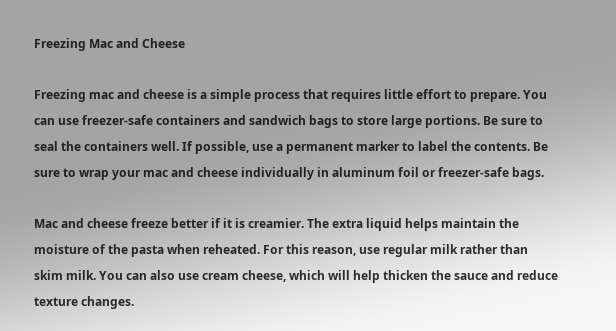Freezing Mac and Cheese

Freezing mac and cheese is a simple process that requires little effort to prepare. You can use freezer-safe containers and sandwich bags to store large portions. Be sure to seal the containers well. If possible, use a permanent marker to label the contents. Be sure to wrap your mac and cheese individually in aluminum foil or freezer-safe bags.

Mac and cheese freeze better if it is creamier. The extra liquid helps maintain the moisture of the pasta when reheated. For this reason, use regular milk rather than skim milk. You can also use cream cheese, which will help thicken the sauce and reduce texture changes.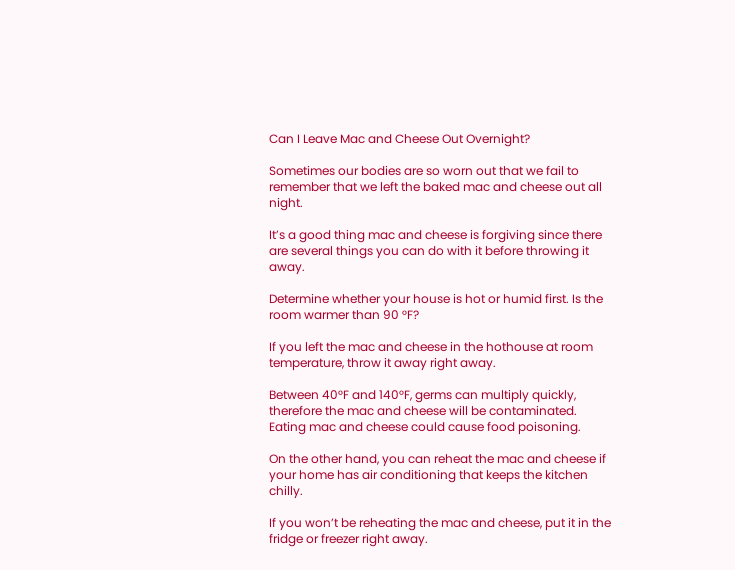Can I Leave Mac and Cheese Out Overnight?

Sometimes our bodies are so worn out that we fail to remember that we left the baked mac and cheese out all night.

It’s a good thing mac and cheese is forgiving since there are several things you can do with it before throwing it away.

Determine whether your house is hot or humid first. Is the room warmer than 90 °F?

If you left the mac and cheese in the hothouse at room temperature, throw it away right away.

Between 40°F and 140°F, germs can multiply quickly, therefore the mac and cheese will be contaminated. Eating mac and cheese could cause food poisoning.

On the other hand, you can reheat the mac and cheese if your home has air conditioning that keeps the kitchen chilly.

If you won’t be reheating the mac and cheese, put it in the fridge or freezer right away.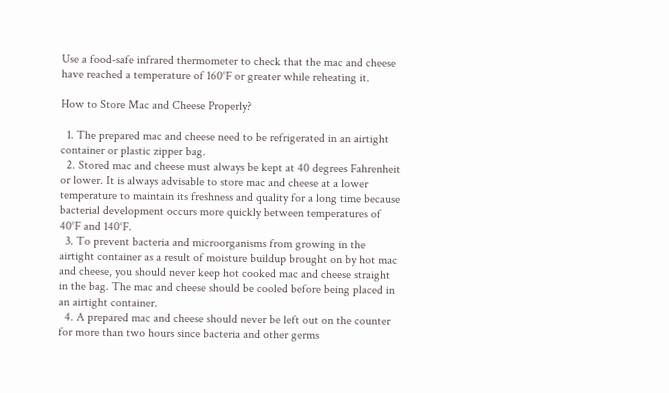Use a food-safe infrared thermometer to check that the mac and cheese have reached a temperature of 160°F or greater while reheating it.

How to Store Mac and Cheese Properly?

  1. The prepared mac and cheese need to be refrigerated in an airtight container or plastic zipper bag.
  2. Stored mac and cheese must always be kept at 40 degrees Fahrenheit or lower. It is always advisable to store mac and cheese at a lower temperature to maintain its freshness and quality for a long time because bacterial development occurs more quickly between temperatures of 40°F and 140°F.
  3. To prevent bacteria and microorganisms from growing in the airtight container as a result of moisture buildup brought on by hot mac and cheese, you should never keep hot cooked mac and cheese straight in the bag. The mac and cheese should be cooled before being placed in an airtight container.
  4. A prepared mac and cheese should never be left out on the counter for more than two hours since bacteria and other germs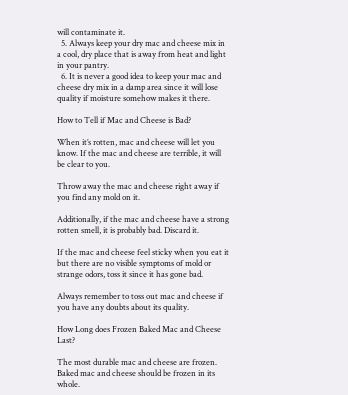will contaminate it.
  5. Always keep your dry mac and cheese mix in a cool, dry place that is away from heat and light in your pantry.
  6. It is never a good idea to keep your mac and cheese dry mix in a damp area since it will lose quality if moisture somehow makes it there.

How to Tell if Mac and Cheese is Bad?

When it’s rotten, mac and cheese will let you know. If the mac and cheese are terrible, it will be clear to you.

Throw away the mac and cheese right away if you find any mold on it.

Additionally, if the mac and cheese have a strong rotten smell, it is probably bad. Discard it.

If the mac and cheese feel sticky when you eat it but there are no visible symptoms of mold or strange odors, toss it since it has gone bad.

Always remember to toss out mac and cheese if you have any doubts about its quality.

How Long does Frozen Baked Mac and Cheese Last?

The most durable mac and cheese are frozen. Baked mac and cheese should be frozen in its whole.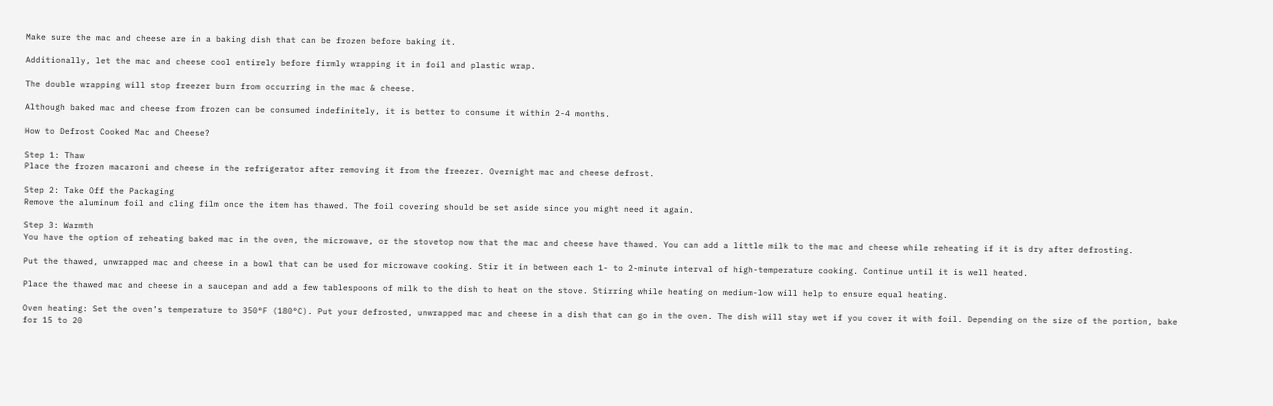Make sure the mac and cheese are in a baking dish that can be frozen before baking it.

Additionally, let the mac and cheese cool entirely before firmly wrapping it in foil and plastic wrap.

The double wrapping will stop freezer burn from occurring in the mac & cheese.

Although baked mac and cheese from frozen can be consumed indefinitely, it is better to consume it within 2-4 months.

How to Defrost Cooked Mac and Cheese?

Step 1: Thaw
Place the frozen macaroni and cheese in the refrigerator after removing it from the freezer. Overnight mac and cheese defrost.

Step 2: Take Off the Packaging
Remove the aluminum foil and cling film once the item has thawed. The foil covering should be set aside since you might need it again.

Step 3: Warmth
You have the option of reheating baked mac in the oven, the microwave, or the stovetop now that the mac and cheese have thawed. You can add a little milk to the mac and cheese while reheating if it is dry after defrosting.

Put the thawed, unwrapped mac and cheese in a bowl that can be used for microwave cooking. Stir it in between each 1- to 2-minute interval of high-temperature cooking. Continue until it is well heated.

Place the thawed mac and cheese in a saucepan and add a few tablespoons of milk to the dish to heat on the stove. Stirring while heating on medium-low will help to ensure equal heating.

Oven heating: Set the oven’s temperature to 350°F (180°C). Put your defrosted, unwrapped mac and cheese in a dish that can go in the oven. The dish will stay wet if you cover it with foil. Depending on the size of the portion, bake for 15 to 20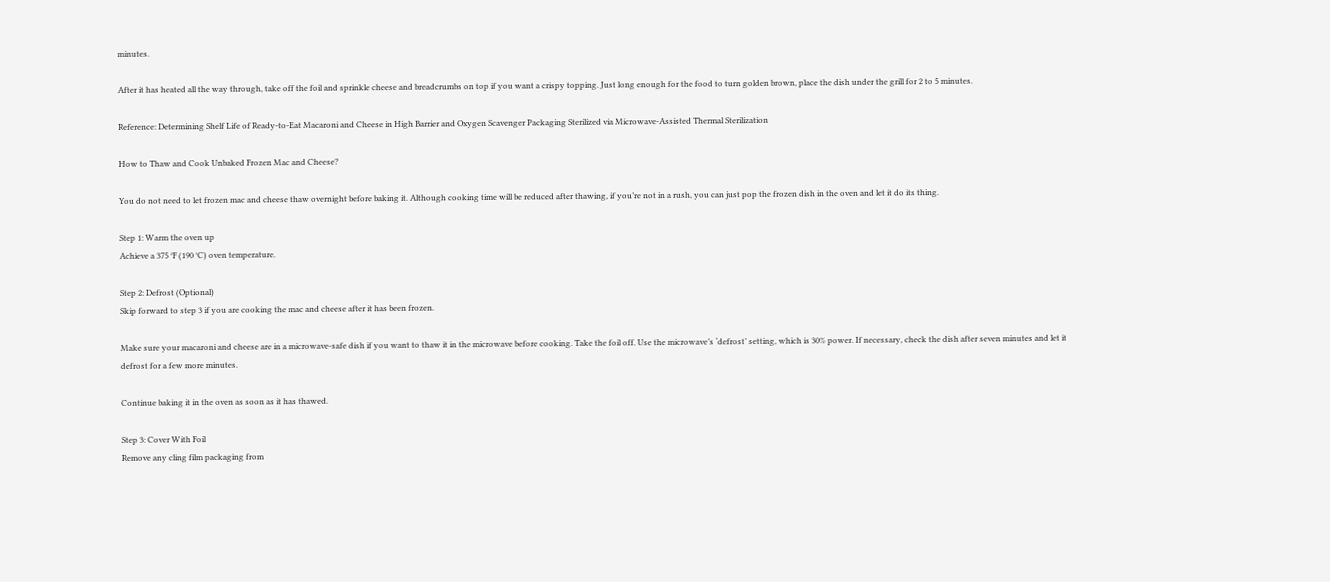minutes.

After it has heated all the way through, take off the foil and sprinkle cheese and breadcrumbs on top if you want a crispy topping. Just long enough for the food to turn golden brown, place the dish under the grill for 2 to 5 minutes.

Reference: Determining Shelf Life of Ready-to-Eat Macaroni and Cheese in High Barrier and Oxygen Scavenger Packaging Sterilized via Microwave-Assisted Thermal Sterilization

How to Thaw and Cook Unbaked Frozen Mac and Cheese?

You do not need to let frozen mac and cheese thaw overnight before baking it. Although cooking time will be reduced after thawing, if you’re not in a rush, you can just pop the frozen dish in the oven and let it do its thing.

Step 1: Warm the oven up
Achieve a 375 °F (190 °C) oven temperature.

Step 2: Defrost (Optional)
Skip forward to step 3 if you are cooking the mac and cheese after it has been frozen.

Make sure your macaroni and cheese are in a microwave-safe dish if you want to thaw it in the microwave before cooking. Take the foil off. Use the microwave’s ‘defrost’ setting, which is 30% power. If necessary, check the dish after seven minutes and let it defrost for a few more minutes.

Continue baking it in the oven as soon as it has thawed.

Step 3: Cover With Foil
Remove any cling film packaging from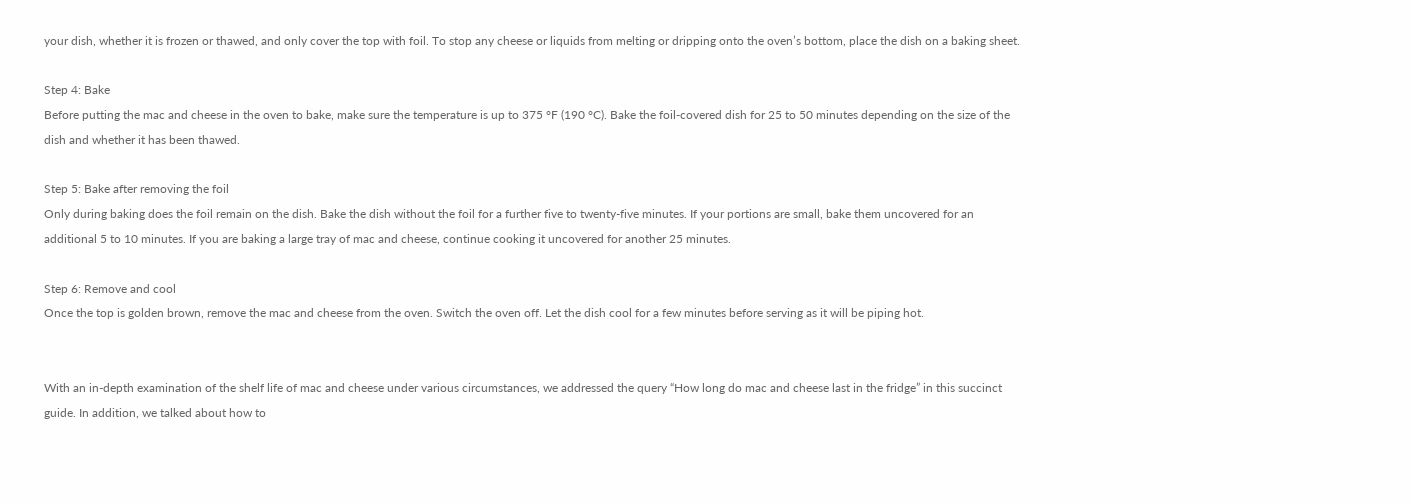your dish, whether it is frozen or thawed, and only cover the top with foil. To stop any cheese or liquids from melting or dripping onto the oven’s bottom, place the dish on a baking sheet.

Step 4: Bake
Before putting the mac and cheese in the oven to bake, make sure the temperature is up to 375 °F (190 °C). Bake the foil-covered dish for 25 to 50 minutes depending on the size of the dish and whether it has been thawed.

Step 5: Bake after removing the foil
Only during baking does the foil remain on the dish. Bake the dish without the foil for a further five to twenty-five minutes. If your portions are small, bake them uncovered for an additional 5 to 10 minutes. If you are baking a large tray of mac and cheese, continue cooking it uncovered for another 25 minutes.

Step 6: Remove and cool
Once the top is golden brown, remove the mac and cheese from the oven. Switch the oven off. Let the dish cool for a few minutes before serving as it will be piping hot.


With an in-depth examination of the shelf life of mac and cheese under various circumstances, we addressed the query “How long do mac and cheese last in the fridge” in this succinct guide. In addition, we talked about how to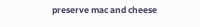preserve mac and cheese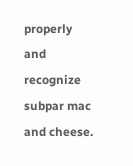properly and recognize subpar mac and cheese.